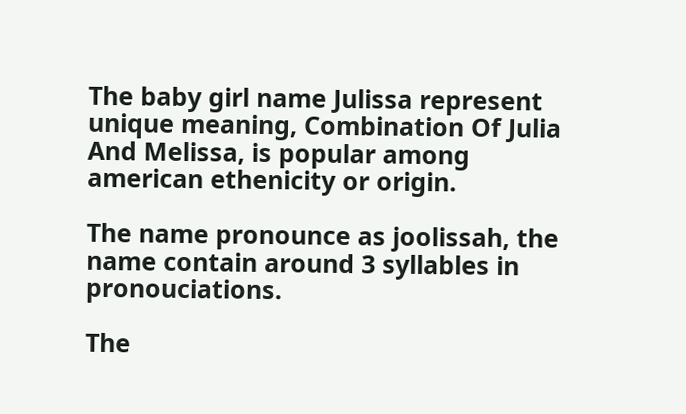The baby girl name Julissa represent unique meaning, Combination Of Julia And Melissa, is popular among american ethenicity or origin.

The name pronounce as joolissah, the name contain around 3 syllables in pronouciations.

The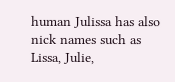human Julissa has also nick names such as Lissa, Julie,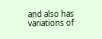and also has variations of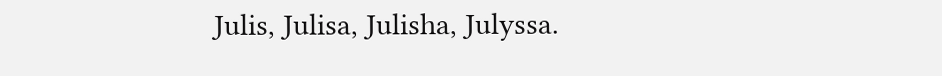Julis, Julisa, Julisha, Julyssa.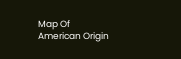Map Of American Origin